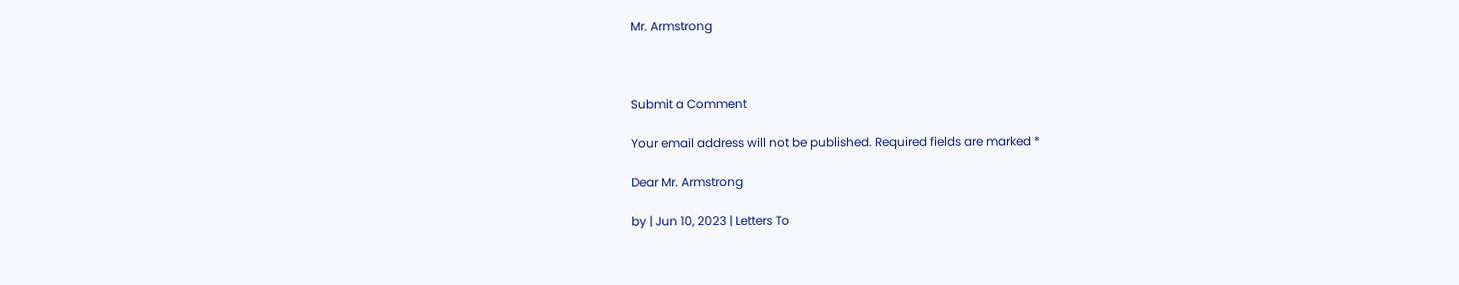Mr. Armstrong



Submit a Comment

Your email address will not be published. Required fields are marked *

Dear Mr. Armstrong

by | Jun 10, 2023 | Letters To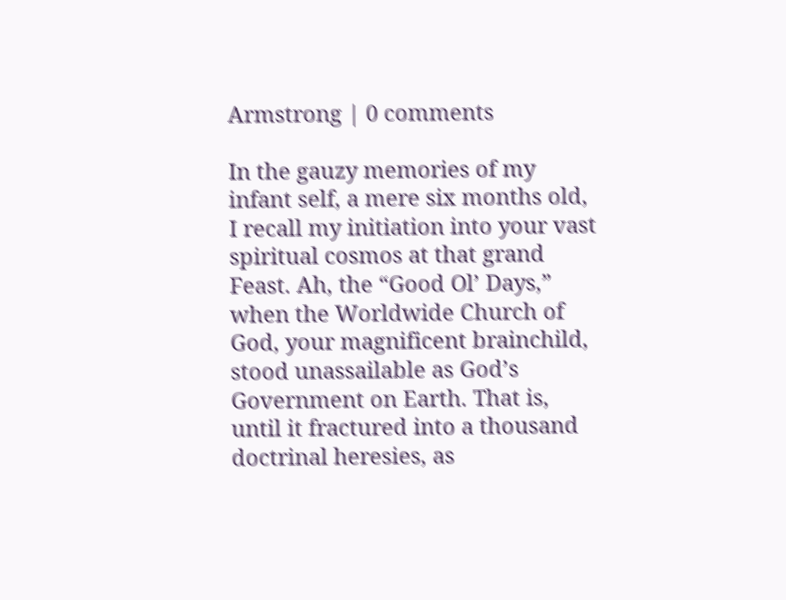Armstrong | 0 comments

In the gauzy memories of my infant self, a mere six months old, I recall my initiation into your vast spiritual cosmos at that grand Feast. Ah, the “Good Ol’ Days,” when the Worldwide Church of God, your magnificent brainchild, stood unassailable as God’s Government on Earth. That is, until it fractured into a thousand doctrinal heresies, as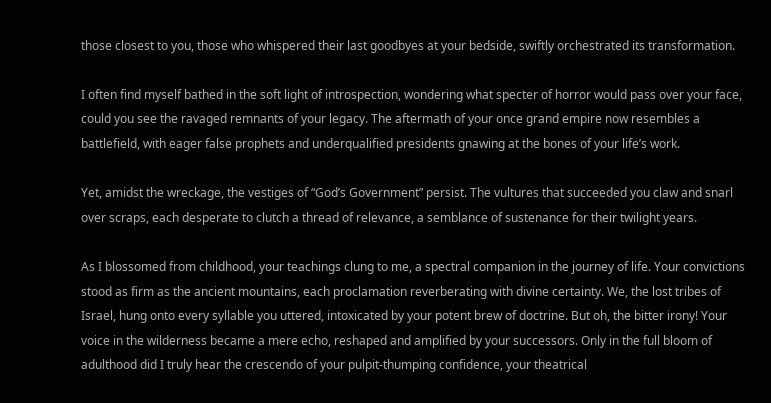those closest to you, those who whispered their last goodbyes at your bedside, swiftly orchestrated its transformation.

I often find myself bathed in the soft light of introspection, wondering what specter of horror would pass over your face, could you see the ravaged remnants of your legacy. The aftermath of your once grand empire now resembles a battlefield, with eager false prophets and underqualified presidents gnawing at the bones of your life’s work.

Yet, amidst the wreckage, the vestiges of “God’s Government” persist. The vultures that succeeded you claw and snarl over scraps, each desperate to clutch a thread of relevance, a semblance of sustenance for their twilight years.

As I blossomed from childhood, your teachings clung to me, a spectral companion in the journey of life. Your convictions stood as firm as the ancient mountains, each proclamation reverberating with divine certainty. We, the lost tribes of Israel, hung onto every syllable you uttered, intoxicated by your potent brew of doctrine. But oh, the bitter irony! Your voice in the wilderness became a mere echo, reshaped and amplified by your successors. Only in the full bloom of adulthood did I truly hear the crescendo of your pulpit-thumping confidence, your theatrical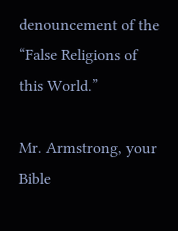denouncement of the “False Religions of this World.”

Mr. Armstrong, your Bible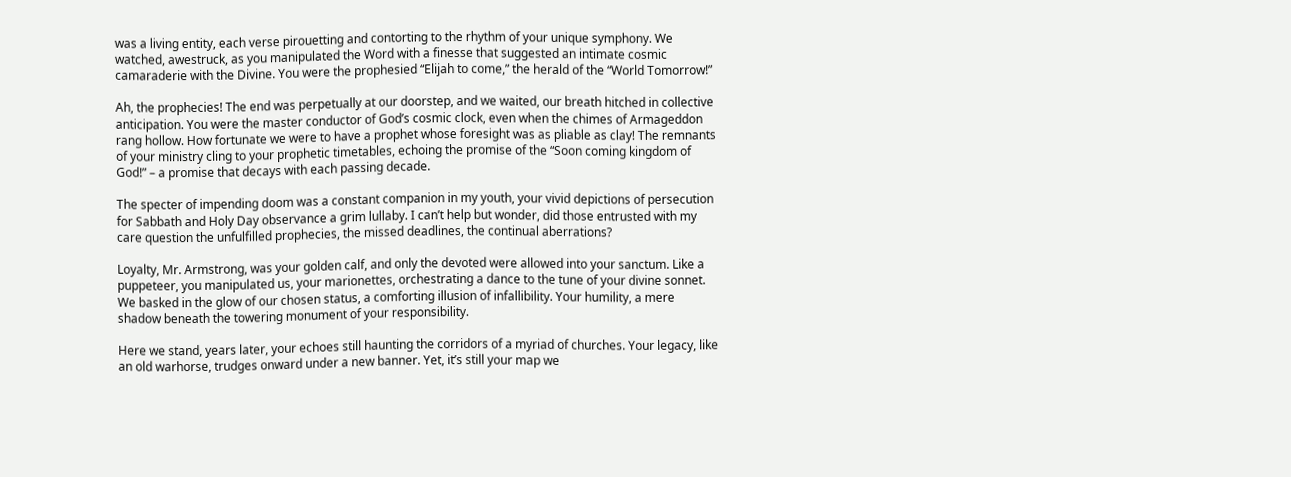was a living entity, each verse pirouetting and contorting to the rhythm of your unique symphony. We watched, awestruck, as you manipulated the Word with a finesse that suggested an intimate cosmic camaraderie with the Divine. You were the prophesied “Elijah to come,” the herald of the “World Tomorrow!”

Ah, the prophecies! The end was perpetually at our doorstep, and we waited, our breath hitched in collective anticipation. You were the master conductor of God’s cosmic clock, even when the chimes of Armageddon rang hollow. How fortunate we were to have a prophet whose foresight was as pliable as clay! The remnants of your ministry cling to your prophetic timetables, echoing the promise of the “Soon coming kingdom of God!” – a promise that decays with each passing decade.

The specter of impending doom was a constant companion in my youth, your vivid depictions of persecution for Sabbath and Holy Day observance a grim lullaby. I can’t help but wonder, did those entrusted with my care question the unfulfilled prophecies, the missed deadlines, the continual aberrations?

Loyalty, Mr. Armstrong, was your golden calf, and only the devoted were allowed into your sanctum. Like a puppeteer, you manipulated us, your marionettes, orchestrating a dance to the tune of your divine sonnet. We basked in the glow of our chosen status, a comforting illusion of infallibility. Your humility, a mere shadow beneath the towering monument of your responsibility.

Here we stand, years later, your echoes still haunting the corridors of a myriad of churches. Your legacy, like an old warhorse, trudges onward under a new banner. Yet, it’s still your map we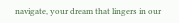navigate, your dream that lingers in our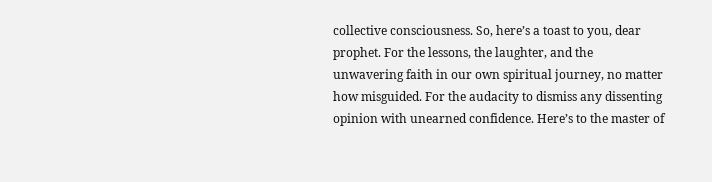collective consciousness. So, here’s a toast to you, dear prophet. For the lessons, the laughter, and the unwavering faith in our own spiritual journey, no matter how misguided. For the audacity to dismiss any dissenting opinion with unearned confidence. Here’s to the master of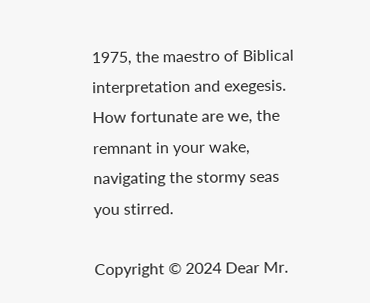1975, the maestro of Biblical interpretation and exegesis. How fortunate are we, the remnant in your wake, navigating the stormy seas you stirred.

Copyright © 2024 Dear Mr.